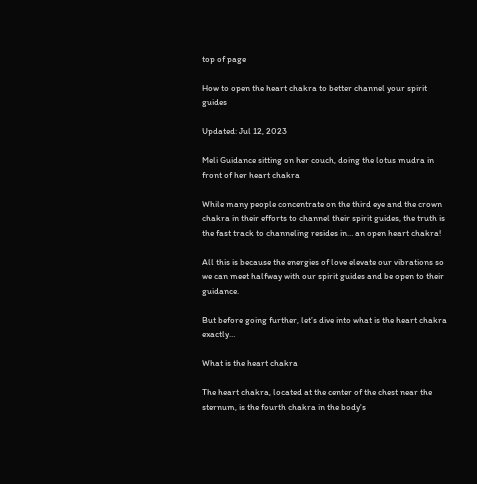top of page

How to open the heart chakra to better channel your spirit guides

Updated: Jul 12, 2023

Meli Guidance sitting on her couch, doing the lotus mudra in front of her heart chakra

While many people concentrate on the third eye and the crown chakra in their efforts to channel their spirit guides, the truth is the fast track to channeling resides in… an open heart chakra!

All this is because the energies of love elevate our vibrations so we can meet halfway with our spirit guides and be open to their guidance.

But before going further, let’s dive into what is the heart chakra exactly…

What is the heart chakra

The heart chakra, located at the center of the chest near the sternum, is the fourth chakra in the body's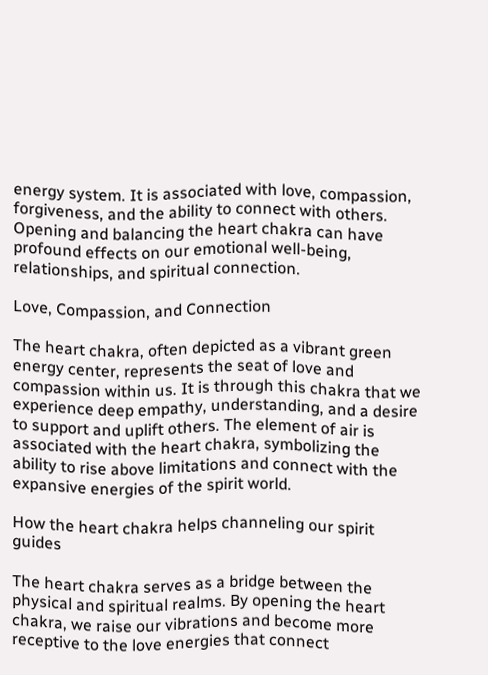energy system. It is associated with love, compassion, forgiveness, and the ability to connect with others. Opening and balancing the heart chakra can have profound effects on our emotional well-being, relationships, and spiritual connection.

Love, Compassion, and Connection

The heart chakra, often depicted as a vibrant green energy center, represents the seat of love and compassion within us. It is through this chakra that we experience deep empathy, understanding, and a desire to support and uplift others. The element of air is associated with the heart chakra, symbolizing the ability to rise above limitations and connect with the expansive energies of the spirit world.

How the heart chakra helps channeling our spirit guides

The heart chakra serves as a bridge between the physical and spiritual realms. By opening the heart chakra, we raise our vibrations and become more receptive to the love energies that connect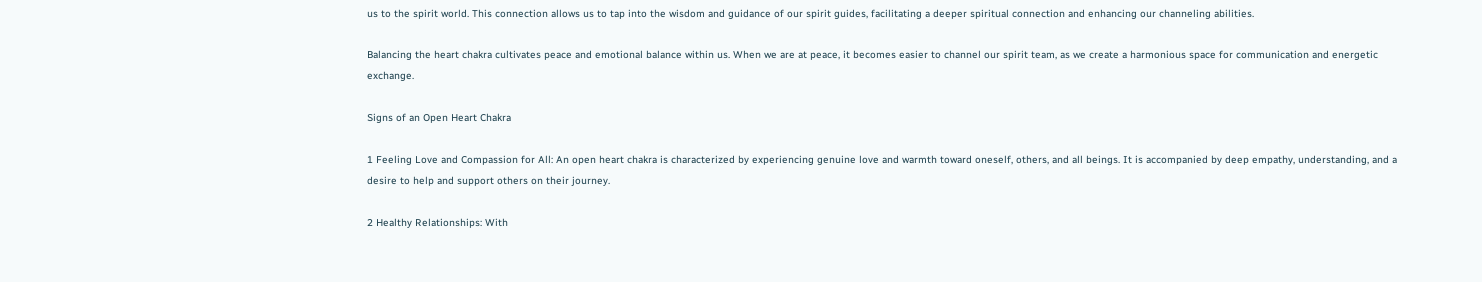us to the spirit world. This connection allows us to tap into the wisdom and guidance of our spirit guides, facilitating a deeper spiritual connection and enhancing our channeling abilities.

Balancing the heart chakra cultivates peace and emotional balance within us. When we are at peace, it becomes easier to channel our spirit team, as we create a harmonious space for communication and energetic exchange.

Signs of an Open Heart Chakra

1 Feeling Love and Compassion for All: An open heart chakra is characterized by experiencing genuine love and warmth toward oneself, others, and all beings. It is accompanied by deep empathy, understanding, and a desire to help and support others on their journey.

2 Healthy Relationships: With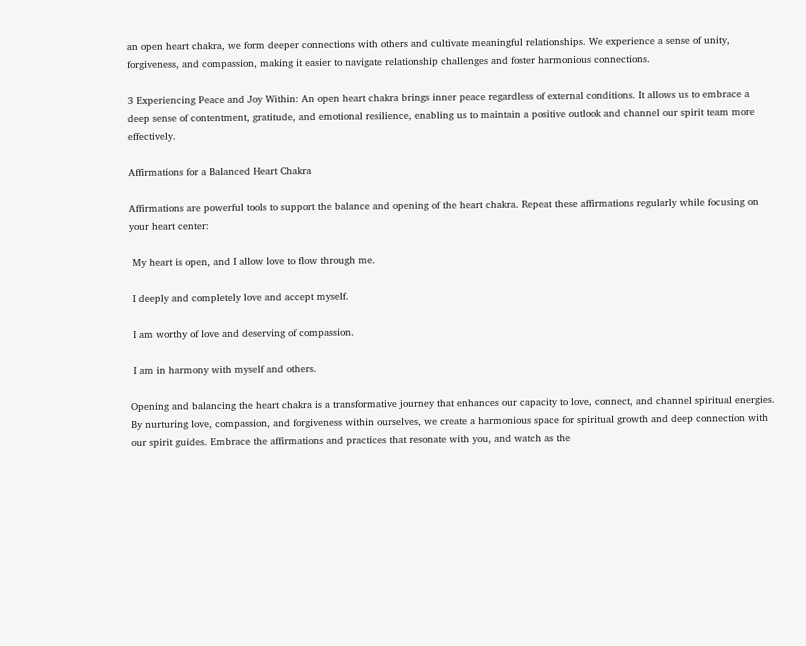an open heart chakra, we form deeper connections with others and cultivate meaningful relationships. We experience a sense of unity, forgiveness, and compassion, making it easier to navigate relationship challenges and foster harmonious connections.

3 Experiencing Peace and Joy Within: An open heart chakra brings inner peace regardless of external conditions. It allows us to embrace a deep sense of contentment, gratitude, and emotional resilience, enabling us to maintain a positive outlook and channel our spirit team more effectively.

Affirmations for a Balanced Heart Chakra

Affirmations are powerful tools to support the balance and opening of the heart chakra. Repeat these affirmations regularly while focusing on your heart center:

 My heart is open, and I allow love to flow through me.

 I deeply and completely love and accept myself.

 I am worthy of love and deserving of compassion.

 I am in harmony with myself and others.

Opening and balancing the heart chakra is a transformative journey that enhances our capacity to love, connect, and channel spiritual energies. By nurturing love, compassion, and forgiveness within ourselves, we create a harmonious space for spiritual growth and deep connection with our spirit guides. Embrace the affirmations and practices that resonate with you, and watch as the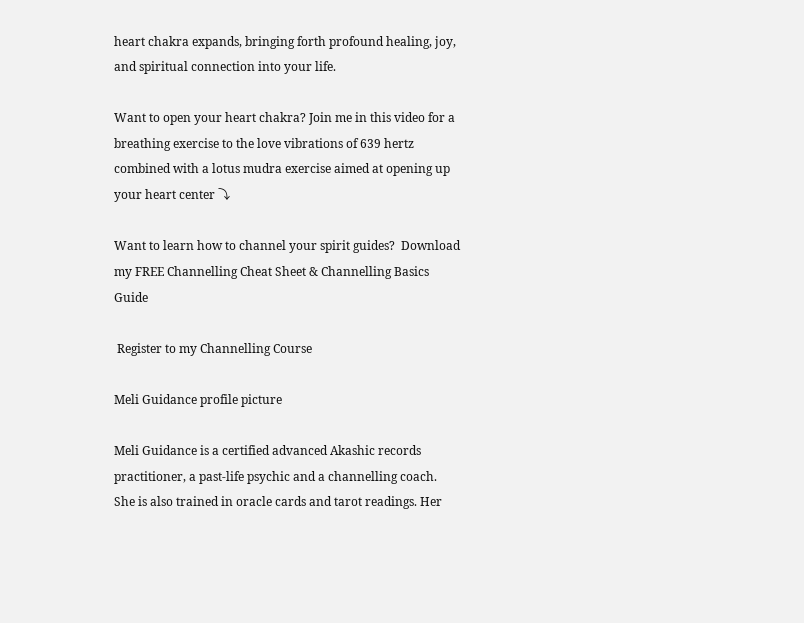heart chakra expands, bringing forth profound healing, joy, and spiritual connection into your life.

Want to open your heart chakra? Join me in this video for a breathing exercise to the love vibrations of 639 hertz combined with a lotus mudra exercise aimed at opening up your heart center ⤵

Want to learn how to channel your spirit guides?  Download my FREE Channelling Cheat Sheet & Channelling Basics Guide

 Register to my Channelling Course

Meli Guidance profile picture

Meli Guidance is a certified advanced Akashic records practitioner, a past-life psychic and a channelling coach. She is also trained in oracle cards and tarot readings. Her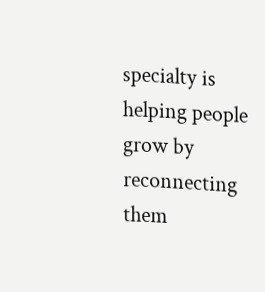specialty is helping people grow by reconnecting them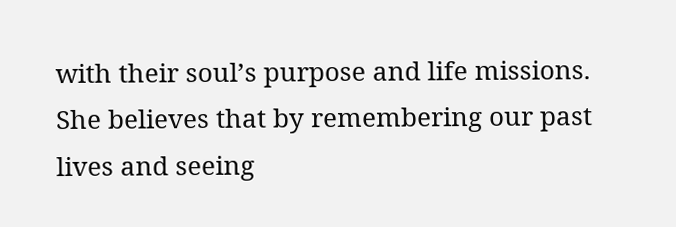with their soul’s purpose and life missions. She believes that by remembering our past lives and seeing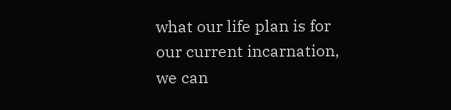what our life plan is for our current incarnation, we can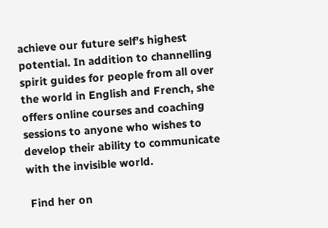achieve our future self’s highest potential. In addition to channelling spirit guides for people from all over the world in English and French, she offers online courses and coaching sessions to anyone who wishes to develop their ability to communicate with the invisible world.

 Find her on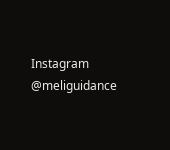Instagram @meliguidance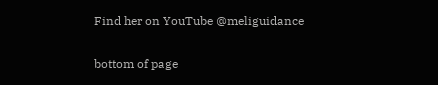Find her on YouTube @meliguidance


bottom of page